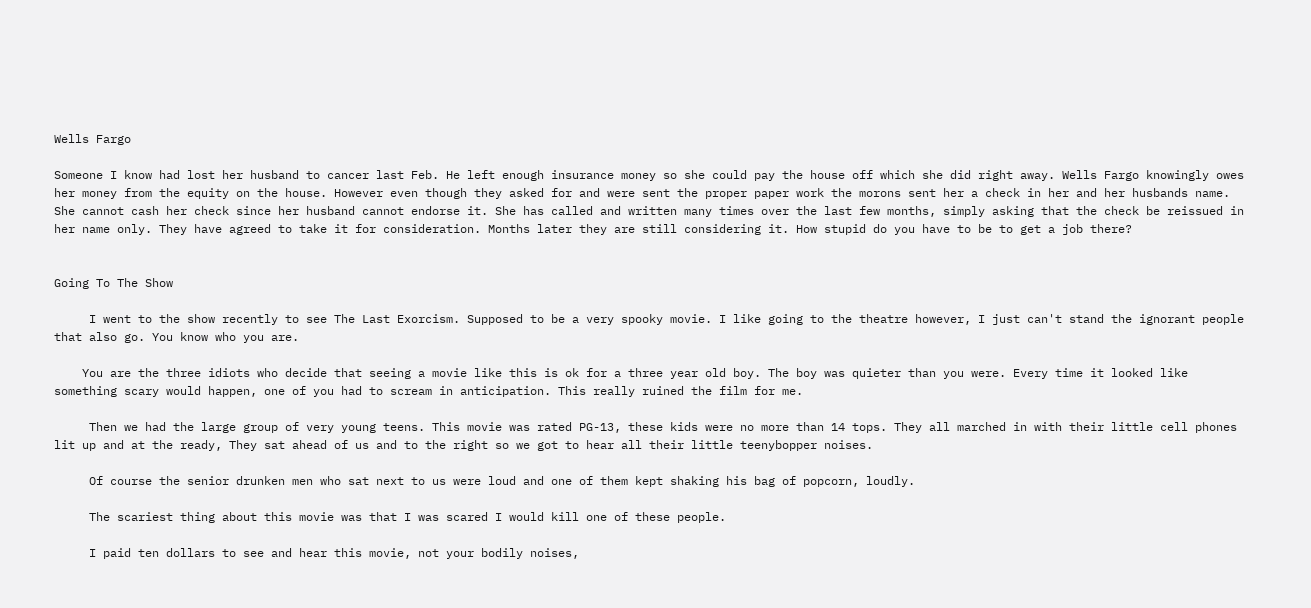Wells Fargo

Someone I know had lost her husband to cancer last Feb. He left enough insurance money so she could pay the house off which she did right away. Wells Fargo knowingly owes her money from the equity on the house. However even though they asked for and were sent the proper paper work the morons sent her a check in her and her husbands name. She cannot cash her check since her husband cannot endorse it. She has called and written many times over the last few months, simply asking that the check be reissued in her name only. They have agreed to take it for consideration. Months later they are still considering it. How stupid do you have to be to get a job there?


Going To The Show

     I went to the show recently to see The Last Exorcism. Supposed to be a very spooky movie. I like going to the theatre however, I just can't stand the ignorant people that also go. You know who you are.

    You are the three idiots who decide that seeing a movie like this is ok for a three year old boy. The boy was quieter than you were. Every time it looked like something scary would happen, one of you had to scream in anticipation. This really ruined the film for me.

     Then we had the large group of very young teens. This movie was rated PG-13, these kids were no more than 14 tops. They all marched in with their little cell phones lit up and at the ready, They sat ahead of us and to the right so we got to hear all their little teenybopper noises.

     Of course the senior drunken men who sat next to us were loud and one of them kept shaking his bag of popcorn, loudly.

     The scariest thing about this movie was that I was scared I would kill one of these people.

     I paid ten dollars to see and hear this movie, not your bodily noises,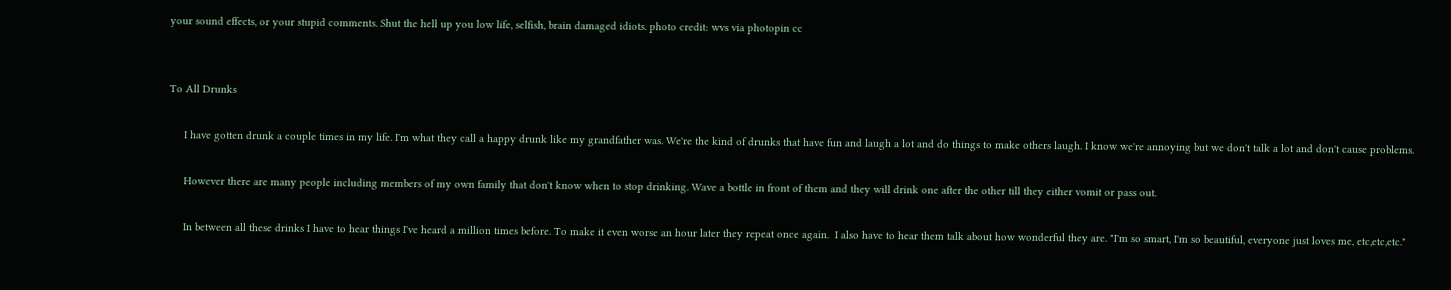your sound effects, or your stupid comments. Shut the hell up you low life, selfish, brain damaged idiots. photo credit: wvs via photopin cc


To All Drunks

     I have gotten drunk a couple times in my life. I'm what they call a happy drunk like my grandfather was. We're the kind of drunks that have fun and laugh a lot and do things to make others laugh. I know we're annoying but we don't talk a lot and don't cause problems.

     However there are many people including members of my own family that don't know when to stop drinking. Wave a bottle in front of them and they will drink one after the other till they either vomit or pass out.

     In between all these drinks I have to hear things I've heard a million times before. To make it even worse an hour later they repeat once again.  I also have to hear them talk about how wonderful they are. "I'm so smart, I'm so beautiful, everyone just loves me, etc,etc,etc."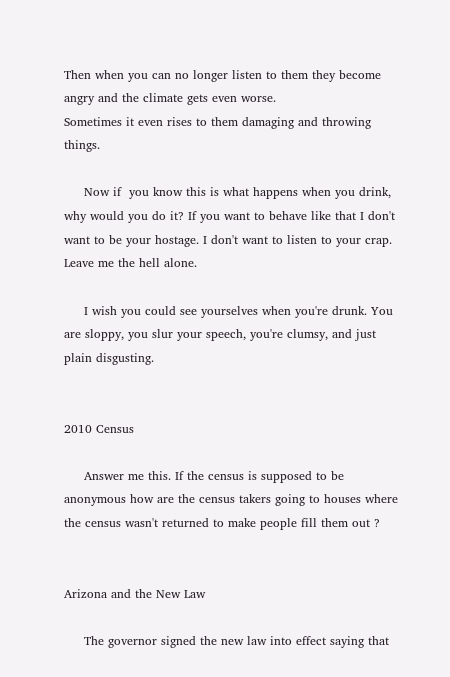Then when you can no longer listen to them they become angry and the climate gets even worse.
Sometimes it even rises to them damaging and throwing things.

     Now if  you know this is what happens when you drink, why would you do it? If you want to behave like that I don't want to be your hostage. I don't want to listen to your crap. Leave me the hell alone.

     I wish you could see yourselves when you're drunk. You are sloppy, you slur your speech, you're clumsy, and just plain disgusting.


2010 Census

     Answer me this. If the census is supposed to be anonymous how are the census takers going to houses where the census wasn't returned to make people fill them out ?


Arizona and the New Law

     The governor signed the new law into effect saying that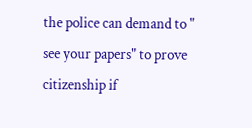the police can demand to " see your papers" to prove citizenship if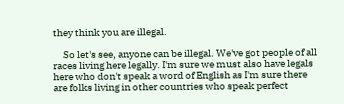they think you are illegal.

     So let's see, anyone can be illegal. We've got people of all races living here legally. I'm sure we must also have legals here who don't speak a word of English as I'm sure there are folks living in other countries who speak perfect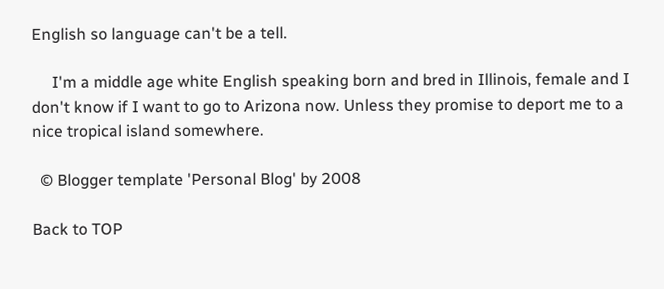English so language can't be a tell.

     I'm a middle age white English speaking born and bred in Illinois, female and I don't know if I want to go to Arizona now. Unless they promise to deport me to a nice tropical island somewhere.

  © Blogger template 'Personal Blog' by 2008

Back to TOP